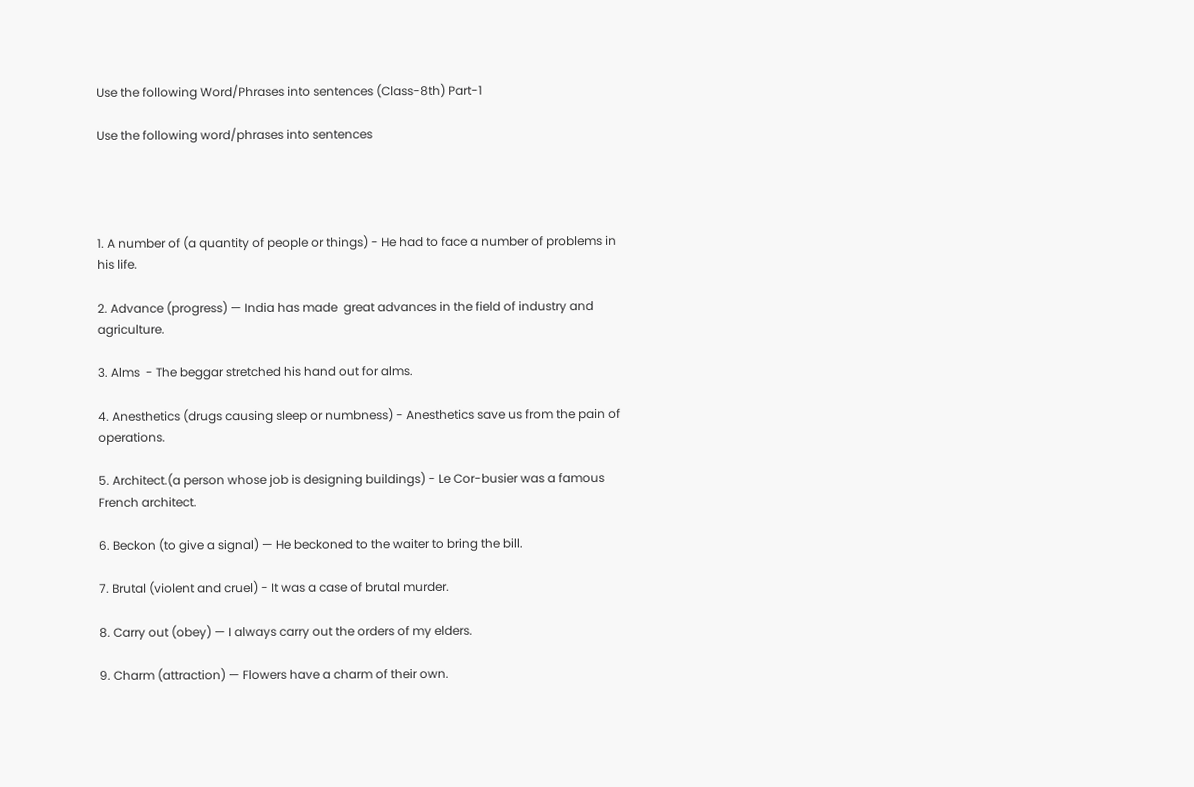Use the following Word/Phrases into sentences (Class-8th) Part-1

Use the following word/phrases into sentences




1. A number of (a quantity of people or things) - He had to face a number of problems in his life.

2. Advance (progress) — India has made  great advances in the field of industry and agriculture.

3. Alms  - The beggar stretched his hand out for alms.

4. Anesthetics (drugs causing sleep or numbness) - Anesthetics save us from the pain of operations.

5. Architect.(a person whose job is designing buildings) - Le Cor-busier was a famous French architect.

6. Beckon (to give a signal) — He beckoned to the waiter to bring the bill.

7. Brutal (violent and cruel) - It was a case of brutal murder.

8. Carry out (obey) — I always carry out the orders of my elders.

9. Charm (attraction) — Flowers have a charm of their own.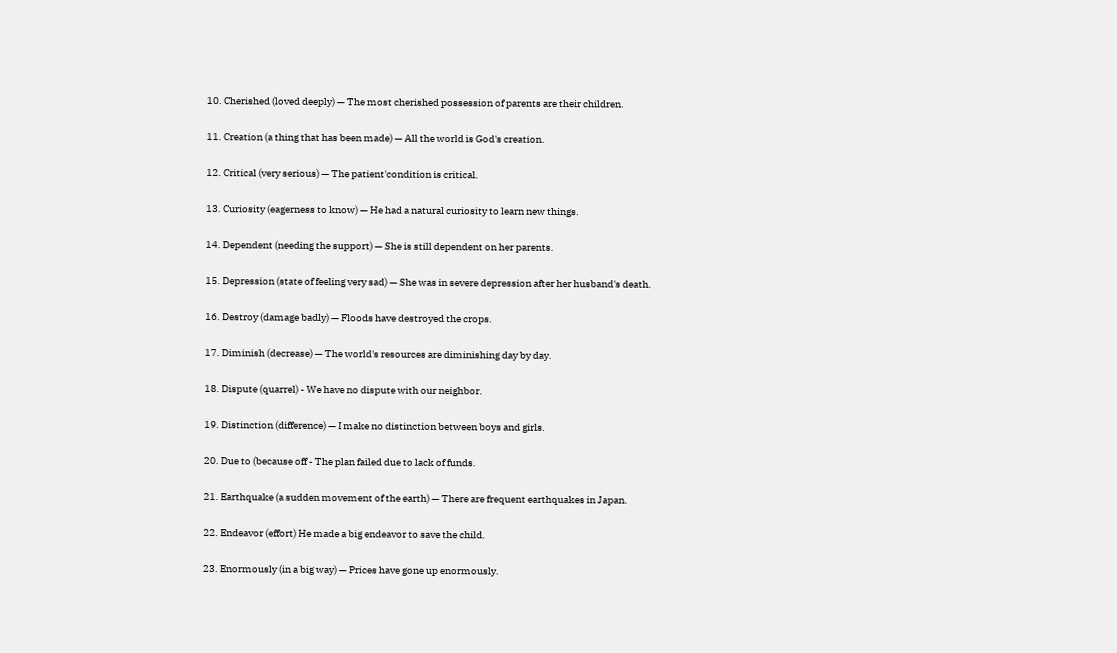10. Cherished (loved deeply) — The most cherished possession of parents are their children.

11. Creation (a thing that has been made) — All the world is God's creation.

12. Critical (very serious) — The patient'condition is critical.

13. Curiosity (eagerness to know) — He had a natural curiosity to learn new things.

14. Dependent (needing the support) — She is still dependent on her parents.

15. Depression (state of feeling very sad) — She was in severe depression after her husband's death.

16. Destroy (damage badly) — Floods have destroyed the crops.

17. Diminish (decrease) — The world's resources are diminishing day by day.

18. Dispute (quarrel) - We have no dispute with our neighbor.

19. Distinction (difference) — I make no distinction between boys and girls.

20. Due to (because off - The plan failed due to lack of funds.

21. Earthquake (a sudden movement of the earth) — There are frequent earthquakes in Japan.

22. Endeavor (effort) He made a big endeavor to save the child.

23. Enormously (in a big way) — Prices have gone up enormously.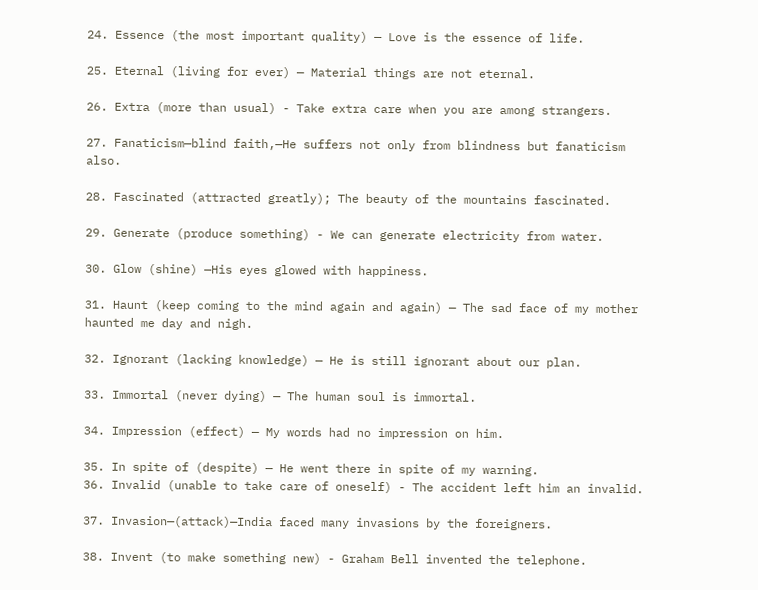24. Essence (the most important quality) — Love is the essence of life.

25. Eternal (living for ever) — Material things are not eternal.

26. Extra (more than usual) - Take extra care when you are among strangers.

27. Fanaticism—blind faith,—He suffers not only from blindness but fanaticism also.

28. Fascinated (attracted greatly); The beauty of the mountains fascinated.

29. Generate (produce something) - We can generate electricity from water.

30. Glow (shine) —His eyes glowed with happiness.

31. Haunt (keep coming to the mind again and again) — The sad face of my mother haunted me day and nigh.

32. Ignorant (lacking knowledge) — He is still ignorant about our plan.

33. Immortal (never dying) — The human soul is immortal.

34. Impression (effect) — My words had no impression on him.

35. In spite of (despite) — He went there in spite of my warning.
36. Invalid (unable to take care of oneself) - The accident left him an invalid.

37. Invasion—(attack)—India faced many invasions by the foreigners.

38. Invent (to make something new) - Graham Bell invented the telephone.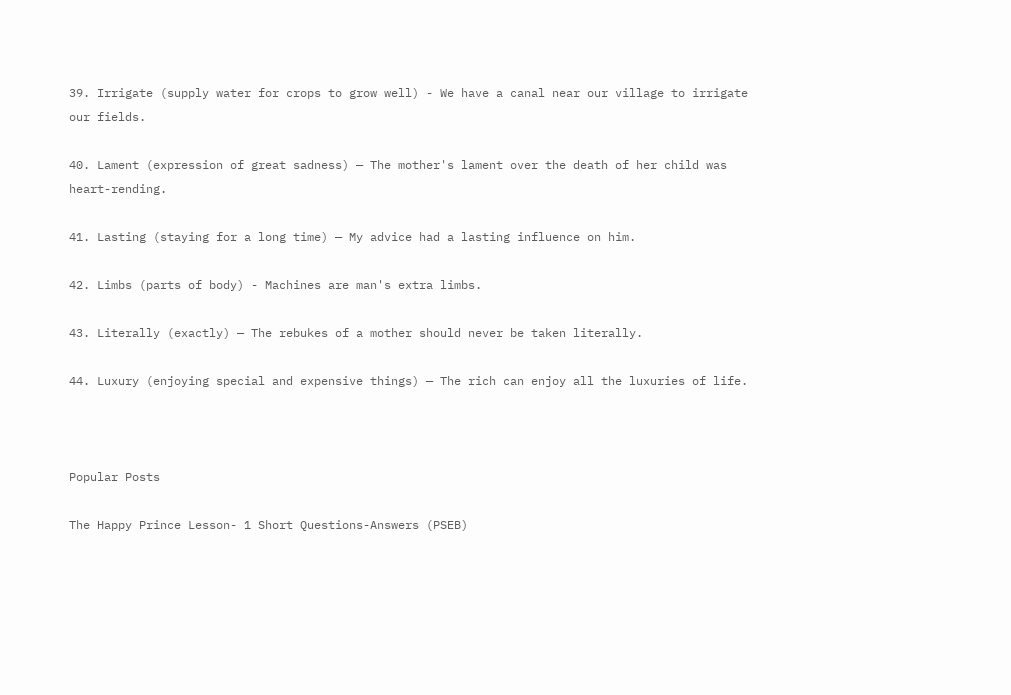39. Irrigate (supply water for crops to grow well) - We have a canal near our village to irrigate our fields.

40. Lament (expression of great sadness) — The mother's lament over the death of her child was heart-rending.

41. Lasting (staying for a long time) — My advice had a lasting influence on him.

42. Limbs (parts of body) - Machines are man's extra limbs.

43. Literally (exactly) — The rebukes of a mother should never be taken literally.

44. Luxury (enjoying special and expensive things) — The rich can enjoy all the luxuries of life.



Popular Posts

The Happy Prince Lesson- 1 Short Questions-Answers (PSEB)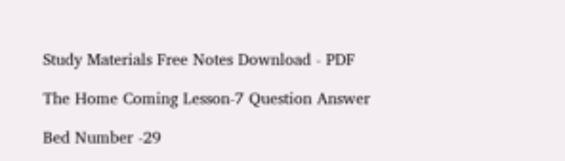Study Materials Free Notes Download - PDF

The Home Coming Lesson-7 Question Answer

Bed Number -29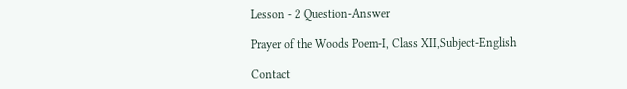Lesson - 2 Question-Answer

Prayer of the Woods Poem-I, Class XII,Subject-English

Contact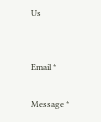Us


Email *

Message *